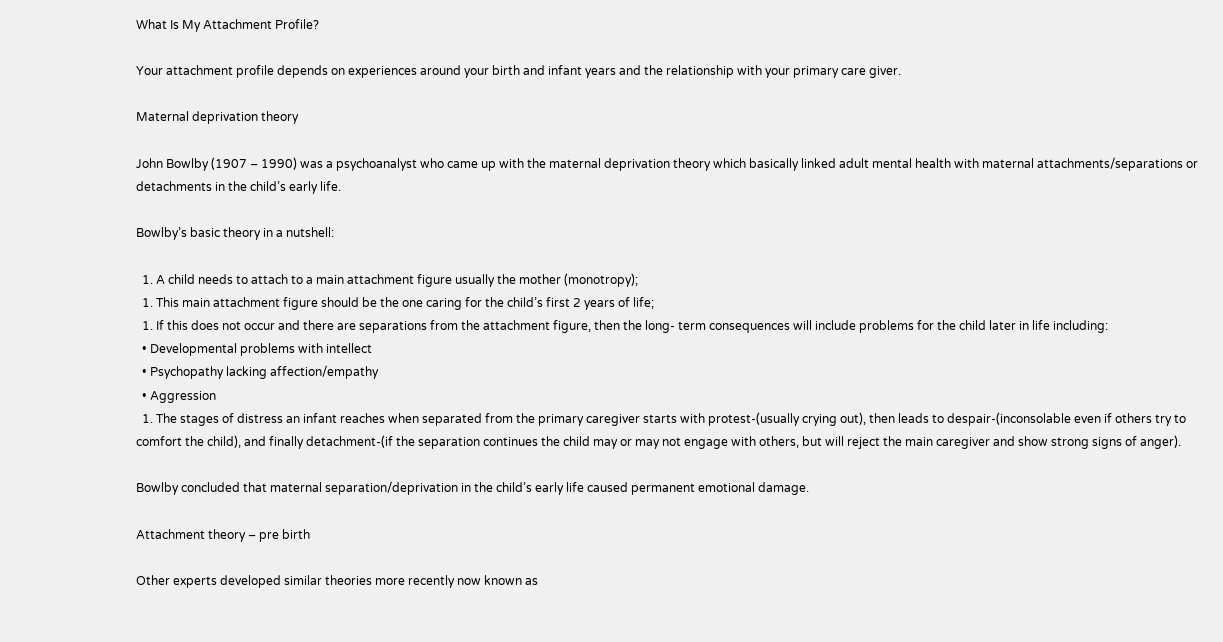What Is My Attachment Profile?

Your attachment profile depends on experiences around your birth and infant years and the relationship with your primary care giver.

Maternal deprivation theory

John Bowlby (1907 – 1990) was a psychoanalyst who came up with the maternal deprivation theory which basically linked adult mental health with maternal attachments/separations or detachments in the child’s early life.

Bowlby’s basic theory in a nutshell:

  1. A child needs to attach to a main attachment figure usually the mother (monotropy);
  1. This main attachment figure should be the one caring for the child’s first 2 years of life;
  1. If this does not occur and there are separations from the attachment figure, then the long- term consequences will include problems for the child later in life including:
  • Developmental problems with intellect
  • Psychopathy lacking affection/empathy
  • Aggression
  1. The stages of distress an infant reaches when separated from the primary caregiver starts with protest-(usually crying out), then leads to despair-(inconsolable even if others try to comfort the child), and finally detachment-(if the separation continues the child may or may not engage with others, but will reject the main caregiver and show strong signs of anger).

Bowlby concluded that maternal separation/deprivation in the child’s early life caused permanent emotional damage.

Attachment theory – pre birth

Other experts developed similar theories more recently now known as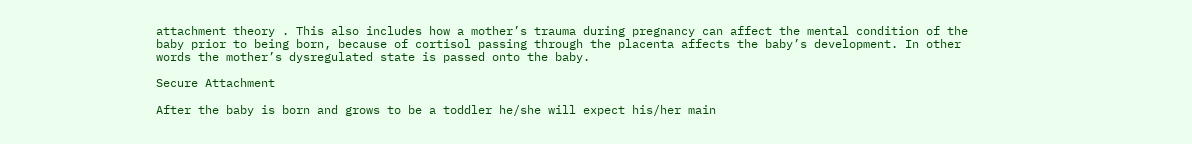attachment theory . This also includes how a mother’s trauma during pregnancy can affect the mental condition of the baby prior to being born, because of cortisol passing through the placenta affects the baby’s development. In other words the mother’s dysregulated state is passed onto the baby.

Secure Attachment

After the baby is born and grows to be a toddler he/she will expect his/her main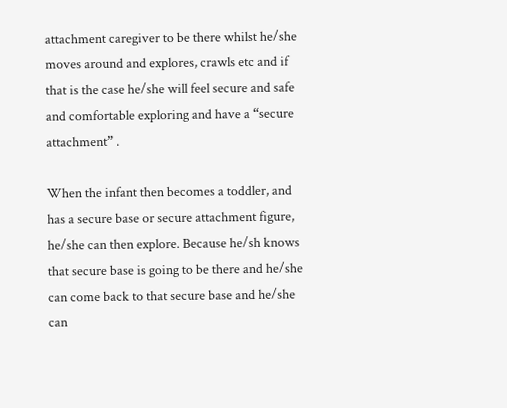attachment caregiver to be there whilst he/she moves around and explores, crawls etc and if that is the case he/she will feel secure and safe and comfortable exploring and have a “secure attachment” .

When the infant then becomes a toddler, and has a secure base or secure attachment figure, he/she can then explore. Because he/sh knows that secure base is going to be there and he/she can come back to that secure base and he/she can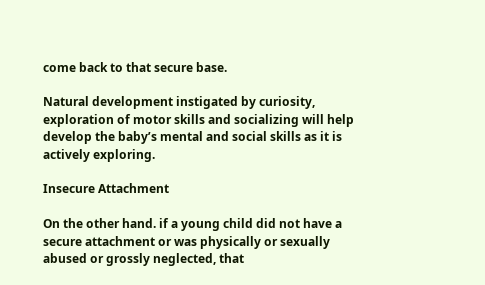come back to that secure base.

Natural development instigated by curiosity, exploration of motor skills and socializing will help develop the baby’s mental and social skills as it is actively exploring.

Insecure Attachment

On the other hand. if a young child did not have a secure attachment or was physically or sexually abused or grossly neglected, that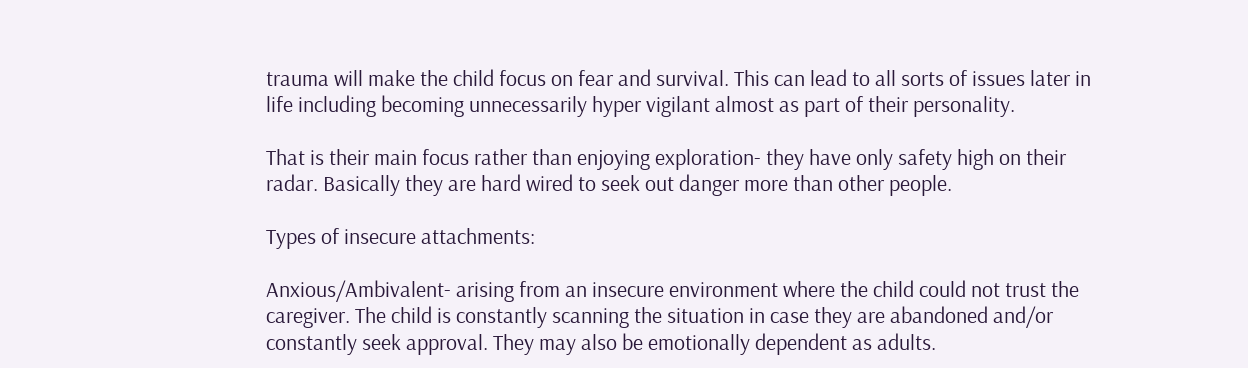trauma will make the child focus on fear and survival. This can lead to all sorts of issues later in life including becoming unnecessarily hyper vigilant almost as part of their personality.

That is their main focus rather than enjoying exploration- they have only safety high on their radar. Basically they are hard wired to seek out danger more than other people.

Types of insecure attachments:

Anxious/Ambivalent- arising from an insecure environment where the child could not trust the caregiver. The child is constantly scanning the situation in case they are abandoned and/or constantly seek approval. They may also be emotionally dependent as adults.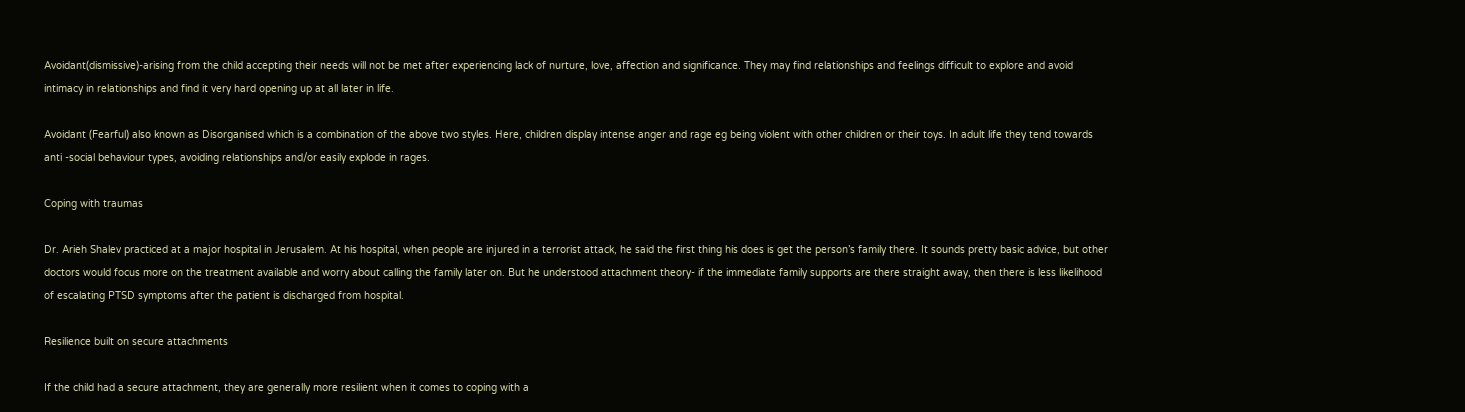Avoidant(dismissive)-arising from the child accepting their needs will not be met after experiencing lack of nurture, love, affection and significance. They may find relationships and feelings difficult to explore and avoid intimacy in relationships and find it very hard opening up at all later in life.

Avoidant (Fearful) also known as Disorganised which is a combination of the above two styles. Here, children display intense anger and rage eg being violent with other children or their toys. In adult life they tend towards anti -social behaviour types, avoiding relationships and/or easily explode in rages.

Coping with traumas

Dr. Arieh Shalev practiced at a major hospital in Jerusalem. At his hospital, when people are injured in a terrorist attack, he said the first thing his does is get the person’s family there. It sounds pretty basic advice, but other doctors would focus more on the treatment available and worry about calling the family later on. But he understood attachment theory- if the immediate family supports are there straight away, then there is less likelihood of escalating PTSD symptoms after the patient is discharged from hospital.

Resilience built on secure attachments

If the child had a secure attachment, they are generally more resilient when it comes to coping with a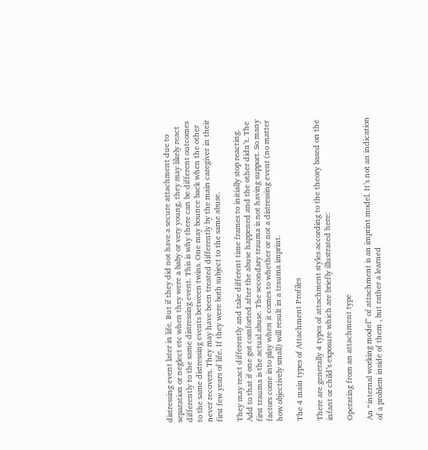distressing event later in life. But if they did not have a secure attachment due to separation or neglect etc when they were a baby or very young, they may likely react differently to the same distressing event. This is why there can be different outcomes to the same distressing events between twins. One may bounce back when the other never recovers. They may have been treated differently by the main caregiver in their first few years of life. If they were both subject to the same abuse.

They may react differently and take different time frames to initially stop reacting. Add to that if one got comforted after the abuse happened and the other didn’t. The first trauma is the actual abuse. The secondary trauma is not having support. So many factors come into play when it comes to whether or not a distressing event (no matter how objectively small) will result in a trauma imprint.

The 4 main types of Attachment Profiles

There are generally 4 types of attachment styles according to the theory based on the infant or child’s exposure which are briefly illustrated here:

Operating from an attachment type

An “internal working model” of attachment is an imprint model. It’s not an indication of a problem inside of them , but rather a learned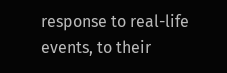response to real-life events, to their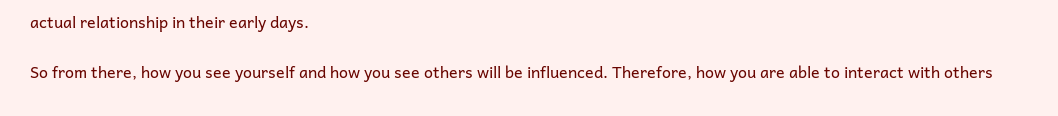actual relationship in their early days.

So from there, how you see yourself and how you see others will be influenced. Therefore, how you are able to interact with others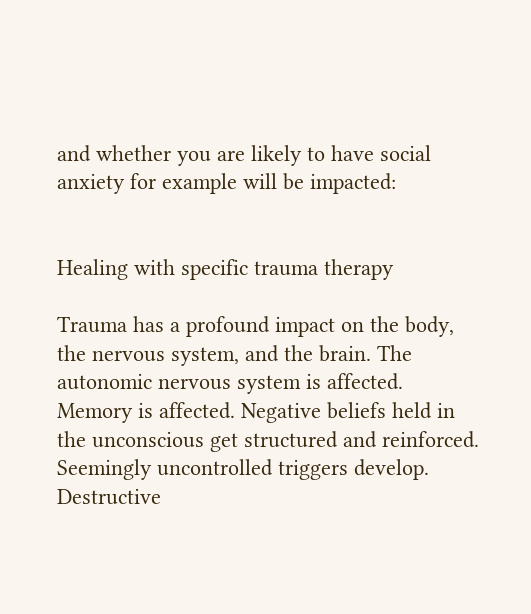and whether you are likely to have social anxiety for example will be impacted:


Healing with specific trauma therapy

Trauma has a profound impact on the body, the nervous system, and the brain. The autonomic nervous system is affected. Memory is affected. Negative beliefs held in the unconscious get structured and reinforced. Seemingly uncontrolled triggers develop. Destructive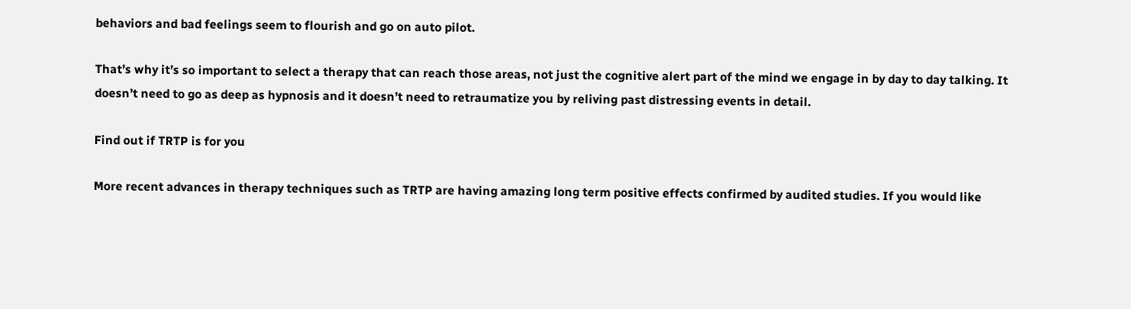behaviors and bad feelings seem to flourish and go on auto pilot.

That’s why it’s so important to select a therapy that can reach those areas, not just the cognitive alert part of the mind we engage in by day to day talking. It doesn’t need to go as deep as hypnosis and it doesn’t need to retraumatize you by reliving past distressing events in detail.

Find out if TRTP is for you

More recent advances in therapy techniques such as TRTP are having amazing long term positive effects confirmed by audited studies. If you would like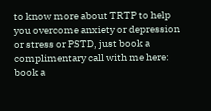to know more about TRTP to help you overcome anxiety or depression or stress or PSTD, just book a complimentary call with me here: book a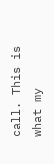call. This is what my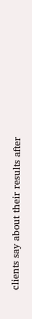clients say about their results after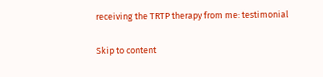receiving the TRTP therapy from me: testimonial

Skip to content